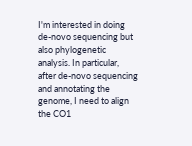I'm interested in doing de-novo sequencing but also phylogenetic analysis. In particular, after de-novo sequencing and annotating the genome, I need to align the CO1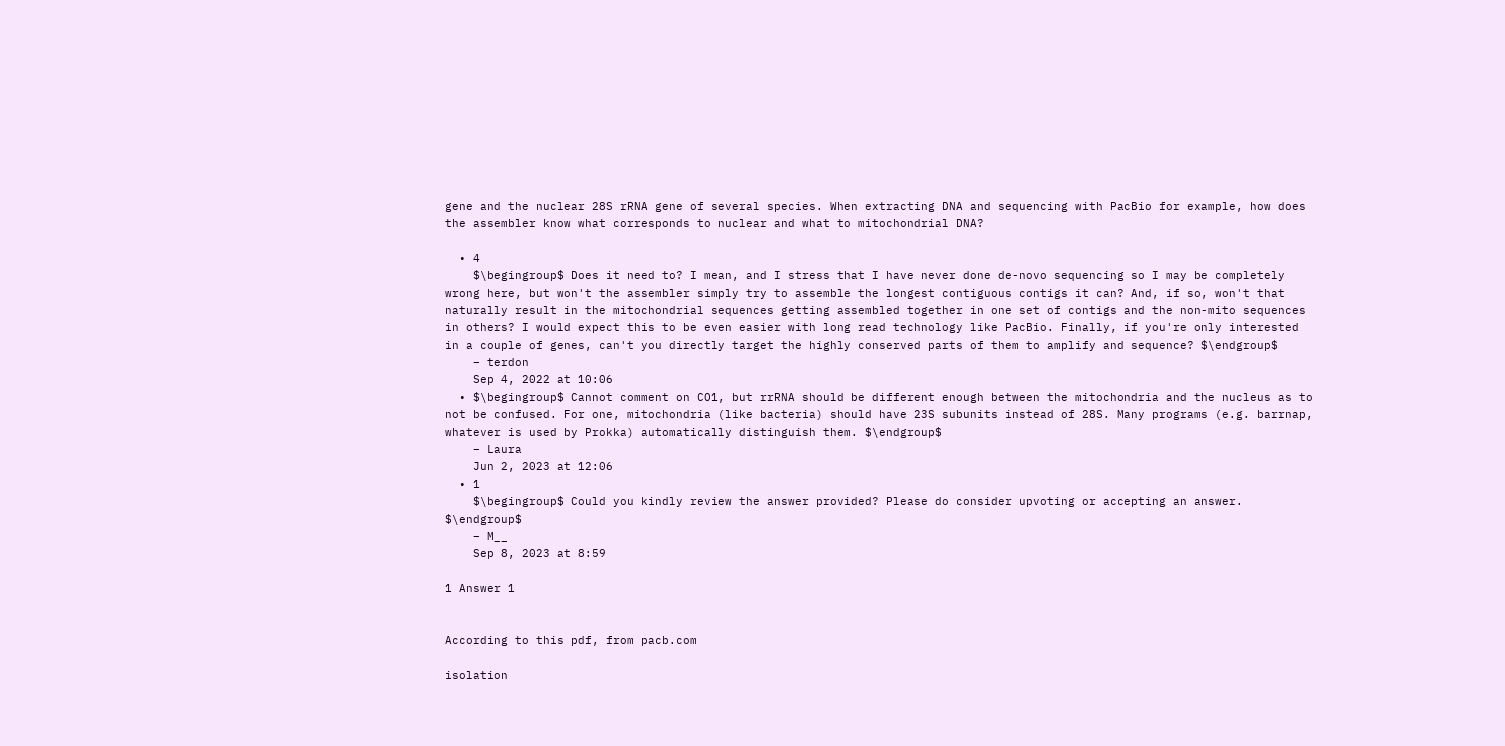gene and the nuclear 28S rRNA gene of several species. When extracting DNA and sequencing with PacBio for example, how does the assembler know what corresponds to nuclear and what to mitochondrial DNA?

  • 4
    $\begingroup$ Does it need to? I mean, and I stress that I have never done de-novo sequencing so I may be completely wrong here, but won't the assembler simply try to assemble the longest contiguous contigs it can? And, if so, won't that naturally result in the mitochondrial sequences getting assembled together in one set of contigs and the non-mito sequences in others? I would expect this to be even easier with long read technology like PacBio. Finally, if you're only interested in a couple of genes, can't you directly target the highly conserved parts of them to amplify and sequence? $\endgroup$
    – terdon
    Sep 4, 2022 at 10:06
  • $\begingroup$ Cannot comment on CO1, but rrRNA should be different enough between the mitochondria and the nucleus as to not be confused. For one, mitochondria (like bacteria) should have 23S subunits instead of 28S. Many programs (e.g. barrnap, whatever is used by Prokka) automatically distinguish them. $\endgroup$
    – Laura
    Jun 2, 2023 at 12:06
  • 1
    $\begingroup$ Could you kindly review the answer provided? Please do consider upvoting or accepting an answer. $\endgroup$
    – M__
    Sep 8, 2023 at 8:59

1 Answer 1


According to this pdf, from pacb.com

isolation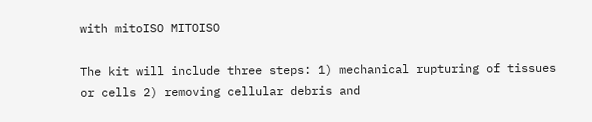with mitoISO MITOISO

The kit will include three steps: 1) mechanical rupturing of tissues or cells 2) removing cellular debris and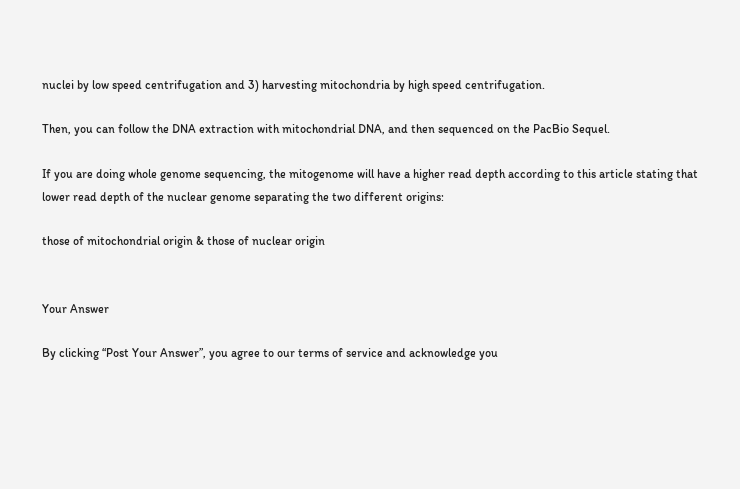nuclei by low speed centrifugation and 3) harvesting mitochondria by high speed centrifugation.

Then, you can follow the DNA extraction with mitochondrial DNA, and then sequenced on the PacBio Sequel.

If you are doing whole genome sequencing, the mitogenome will have a higher read depth according to this article stating that lower read depth of the nuclear genome separating the two different origins:

those of mitochondrial origin & those of nuclear origin


Your Answer

By clicking “Post Your Answer”, you agree to our terms of service and acknowledge you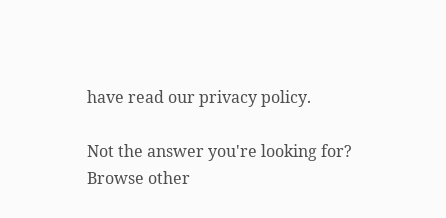have read our privacy policy.

Not the answer you're looking for? Browse other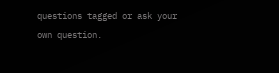questions tagged or ask your own question.